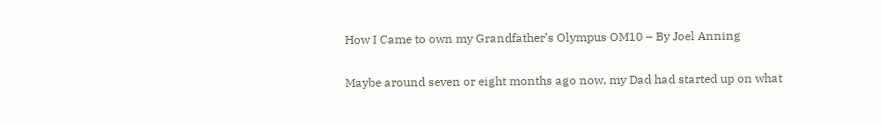How I Came to own my Grandfather’s Olympus OM10 – By Joel Anning

Maybe around seven or eight months ago now, my Dad had started up on what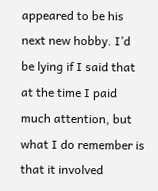appeared to be his next new hobby. I’d be lying if I said that at the time I paid much attention, but what I do remember is that it involved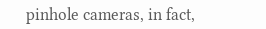pinhole cameras, in fact,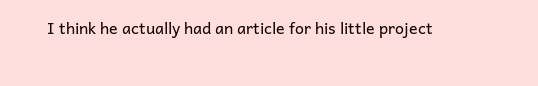I think he actually had an article for his little project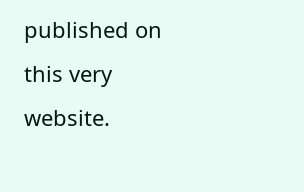published on this very website.